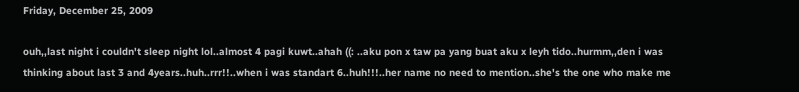Friday, December 25, 2009

ouh,,last night i couldn't sleep night lol..almost 4 pagi kuwt..ahah ((: ..aku pon x taw pa yang buat aku x leyh tido..hurmm,,den i was thinking about last 3 and 4years..huh..rrr!!..when i was standart 6..huh!!!..her name no need to mention..she's the one who make me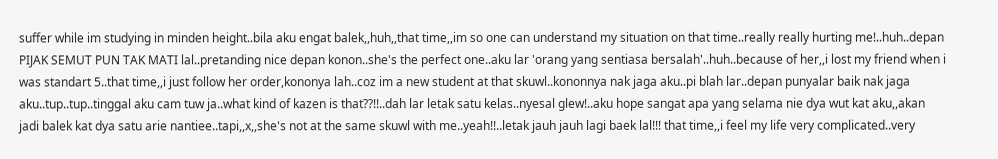suffer while im studying in minden height..bila aku engat balek,,huh,,that time,,im so one can understand my situation on that time..really really hurting me!..huh..depan PIJAK SEMUT PUN TAK MATI lal..pretanding nice depan konon..she's the perfect one..aku lar 'orang yang sentiasa bersalah'..huh..because of her,,i lost my friend when i was standart 5..that time,,i just follow her order,kononya lah..coz im a new student at that skuwl..kononnya nak jaga aku..pi blah lar..depan punyalar baik nak jaga aku..tup..tup..tinggal aku cam tuw ja..what kind of kazen is that??!!..dah lar letak satu kelas..nyesal glew!..aku hope sangat apa yang selama nie dya wut kat aku,,akan jadi balek kat dya satu arie nantiee..tapi,,x,,she's not at the same skuwl with me..yeah!!..letak jauh jauh lagi baek lal!!! that time,,i feel my life very complicated..very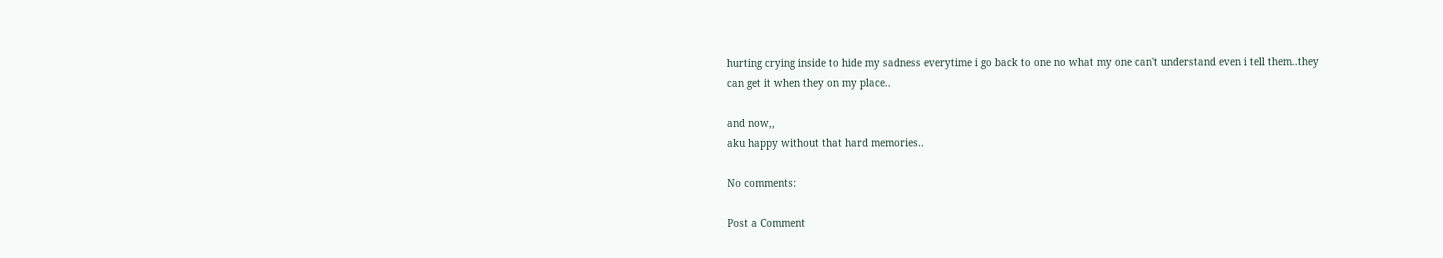hurting crying inside to hide my sadness everytime i go back to one no what my one can't understand even i tell them..they can get it when they on my place..

and now,,
aku happy without that hard memories..

No comments:

Post a Comment